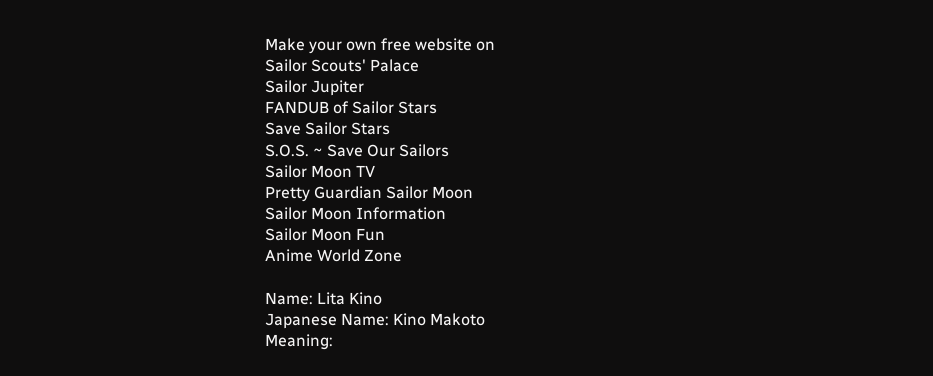Make your own free website on
Sailor Scouts' Palace
Sailor Jupiter
FANDUB of Sailor Stars
Save Sailor Stars
S.O.S. ~ Save Our Sailors
Sailor Moon TV
Pretty Guardian Sailor Moon
Sailor Moon Information
Sailor Moon Fun
Anime World Zone

Name: Lita Kino
Japanese Name: Kino Makoto
Meaning: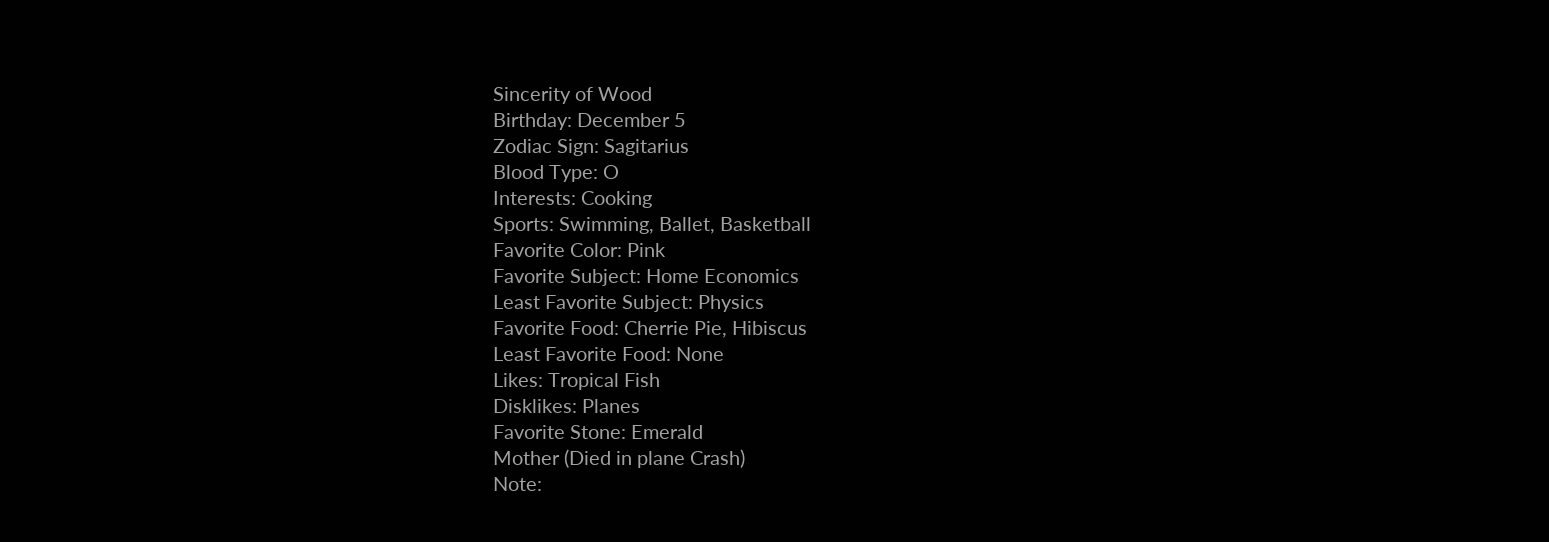Sincerity of Wood
Birthday: December 5
Zodiac Sign: Sagitarius
Blood Type: O
Interests: Cooking
Sports: Swimming, Ballet, Basketball
Favorite Color: Pink
Favorite Subject: Home Economics
Least Favorite Subject: Physics
Favorite Food: Cherrie Pie, Hibiscus
Least Favorite Food: None
Likes: Tropical Fish
Disklikes: Planes
Favorite Stone: Emerald
Mother (Died in plane Crash)
Note: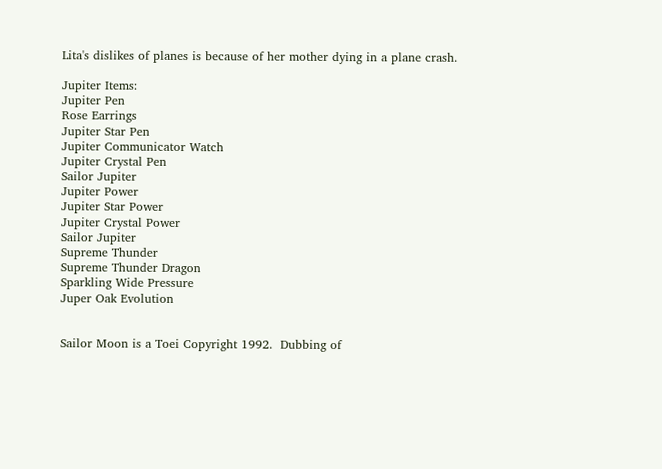Lita's dislikes of planes is because of her mother dying in a plane crash.

Jupiter Items:
Jupiter Pen
Rose Earrings
Jupiter Star Pen
Jupiter Communicator Watch
Jupiter Crystal Pen
Sailor Jupiter
Jupiter Power
Jupiter Star Power
Jupiter Crystal Power
Sailor Jupiter
Supreme Thunder
Supreme Thunder Dragon
Sparkling Wide Pressure
Juper Oak Evolution


Sailor Moon is a Toei Copyright 1992.  Dubbing of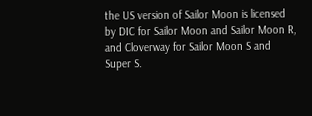the US version of Sailor Moon is licensed by DIC for Sailor Moon and Sailor Moon R, and Cloverway for Sailor Moon S and Super S.